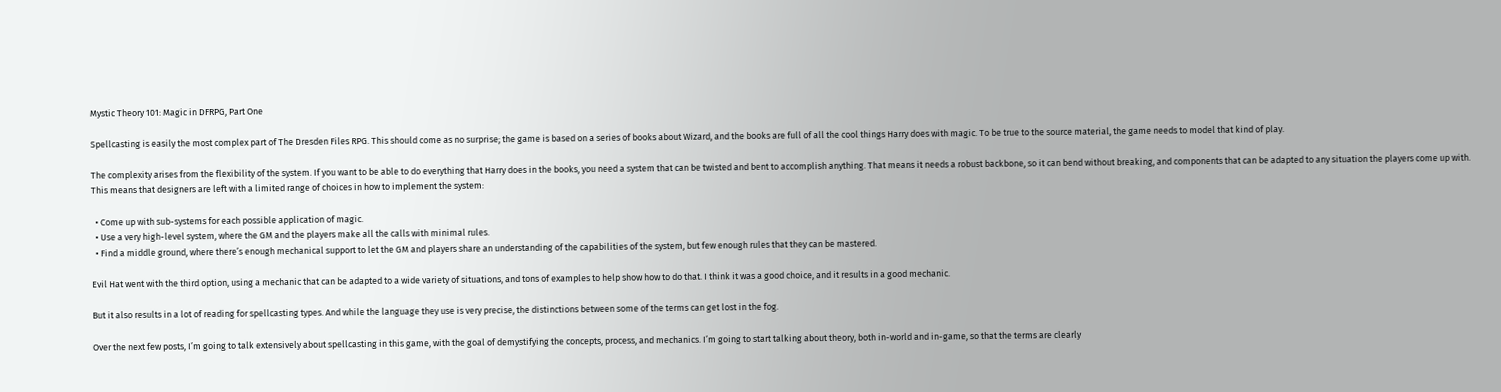Mystic Theory 101: Magic in DFRPG, Part One

Spellcasting is easily the most complex part of The Dresden Files RPG. This should come as no surprise; the game is based on a series of books about Wizard, and the books are full of all the cool things Harry does with magic. To be true to the source material, the game needs to model that kind of play.

The complexity arises from the flexibility of the system. If you want to be able to do everything that Harry does in the books, you need a system that can be twisted and bent to accomplish anything. That means it needs a robust backbone, so it can bend without breaking, and components that can be adapted to any situation the players come up with. This means that designers are left with a limited range of choices in how to implement the system:

  • Come up with sub-systems for each possible application of magic.
  • Use a very high-level system, where the GM and the players make all the calls with minimal rules.
  • Find a middle ground, where there’s enough mechanical support to let the GM and players share an understanding of the capabilities of the system, but few enough rules that they can be mastered.

Evil Hat went with the third option, using a mechanic that can be adapted to a wide variety of situations, and tons of examples to help show how to do that. I think it was a good choice, and it results in a good mechanic.

But it also results in a lot of reading for spellcasting types. And while the language they use is very precise, the distinctions between some of the terms can get lost in the fog.

Over the next few posts, I’m going to talk extensively about spellcasting in this game, with the goal of demystifying the concepts, process, and mechanics. I’m going to start talking about theory, both in-world and in-game, so that the terms are clearly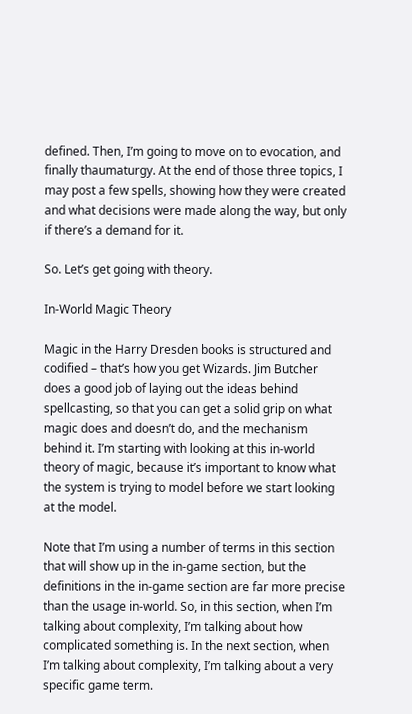defined. Then, I’m going to move on to evocation, and finally thaumaturgy. At the end of those three topics, I may post a few spells, showing how they were created and what decisions were made along the way, but only if there’s a demand for it.

So. Let’s get going with theory.

In-World Magic Theory

Magic in the Harry Dresden books is structured and codified – that’s how you get Wizards. Jim Butcher does a good job of laying out the ideas behind spellcasting, so that you can get a solid grip on what magic does and doesn’t do, and the mechanism behind it. I’m starting with looking at this in-world theory of magic, because it’s important to know what the system is trying to model before we start looking at the model.

Note that I’m using a number of terms in this section that will show up in the in-game section, but the definitions in the in-game section are far more precise than the usage in-world. So, in this section, when I’m talking about complexity, I’m talking about how complicated something is. In the next section, when I’m talking about complexity, I’m talking about a very specific game term.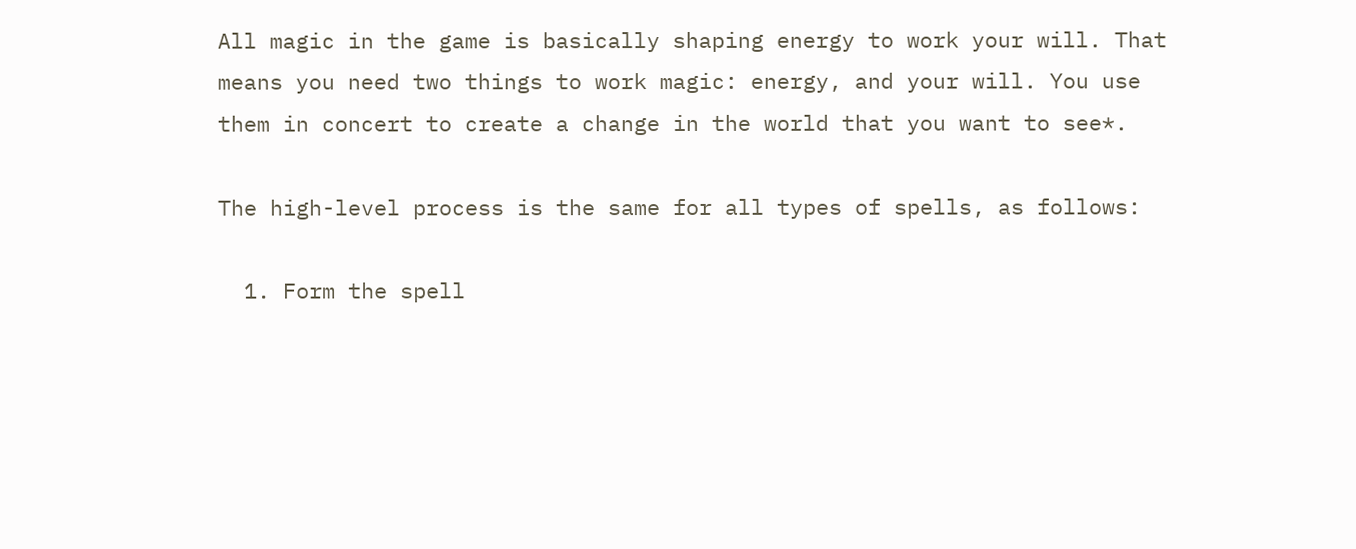All magic in the game is basically shaping energy to work your will. That means you need two things to work magic: energy, and your will. You use them in concert to create a change in the world that you want to see*.

The high-level process is the same for all types of spells, as follows:

  1. Form the spell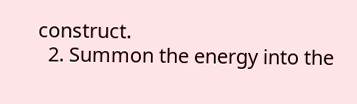construct.
  2. Summon the energy into the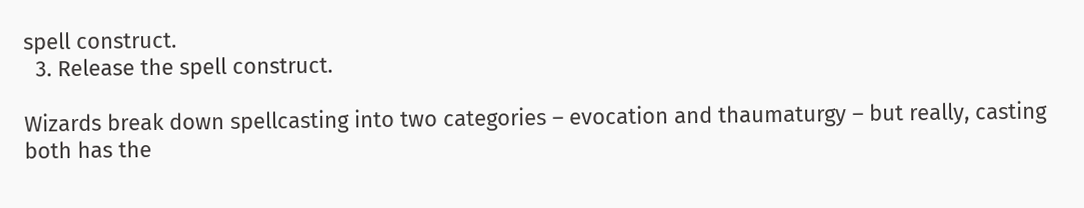spell construct.
  3. Release the spell construct.

Wizards break down spellcasting into two categories – evocation and thaumaturgy – but really, casting both has the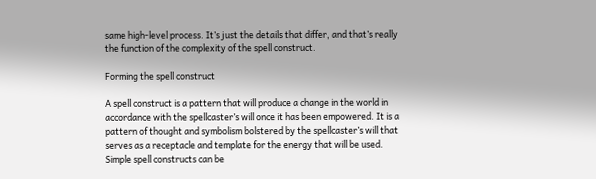same high-level process. It’s just the details that differ, and that’s really the function of the complexity of the spell construct.

Forming the spell construct

A spell construct is a pattern that will produce a change in the world in accordance with the spellcaster’s will once it has been empowered. It is a pattern of thought and symbolism bolstered by the spellcaster’s will that serves as a receptacle and template for the energy that will be used. Simple spell constructs can be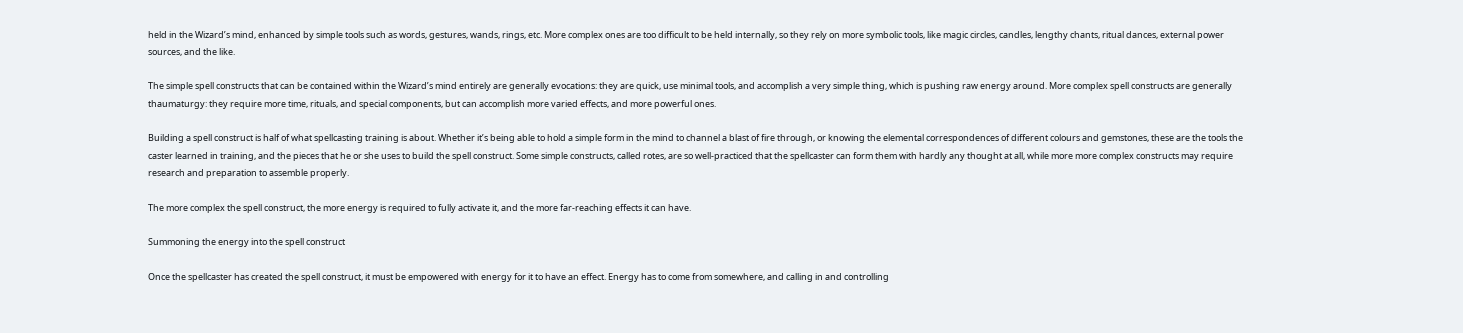held in the Wizard’s mind, enhanced by simple tools such as words, gestures, wands, rings, etc. More complex ones are too difficult to be held internally, so they rely on more symbolic tools, like magic circles, candles, lengthy chants, ritual dances, external power sources, and the like.

The simple spell constructs that can be contained within the Wizard’s mind entirely are generally evocations: they are quick, use minimal tools, and accomplish a very simple thing, which is pushing raw energy around. More complex spell constructs are generally thaumaturgy: they require more time, rituals, and special components, but can accomplish more varied effects, and more powerful ones.

Building a spell construct is half of what spellcasting training is about. Whether it’s being able to hold a simple form in the mind to channel a blast of fire through, or knowing the elemental correspondences of different colours and gemstones, these are the tools the caster learned in training, and the pieces that he or she uses to build the spell construct. Some simple constructs, called rotes, are so well-practiced that the spellcaster can form them with hardly any thought at all, while more more complex constructs may require research and preparation to assemble properly.

The more complex the spell construct, the more energy is required to fully activate it, and the more far-reaching effects it can have.

Summoning the energy into the spell construct

Once the spellcaster has created the spell construct, it must be empowered with energy for it to have an effect. Energy has to come from somewhere, and calling in and controlling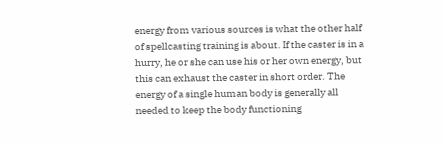energy from various sources is what the other half of spellcasting training is about. If the caster is in a hurry, he or she can use his or her own energy, but this can exhaust the caster in short order. The energy of a single human body is generally all needed to keep the body functioning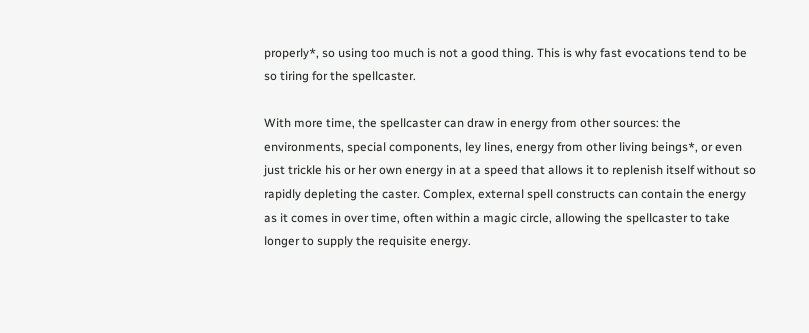properly*, so using too much is not a good thing. This is why fast evocations tend to be so tiring for the spellcaster.

With more time, the spellcaster can draw in energy from other sources: the environments, special components, ley lines, energy from other living beings*, or even just trickle his or her own energy in at a speed that allows it to replenish itself without so rapidly depleting the caster. Complex, external spell constructs can contain the energy as it comes in over time, often within a magic circle, allowing the spellcaster to take longer to supply the requisite energy.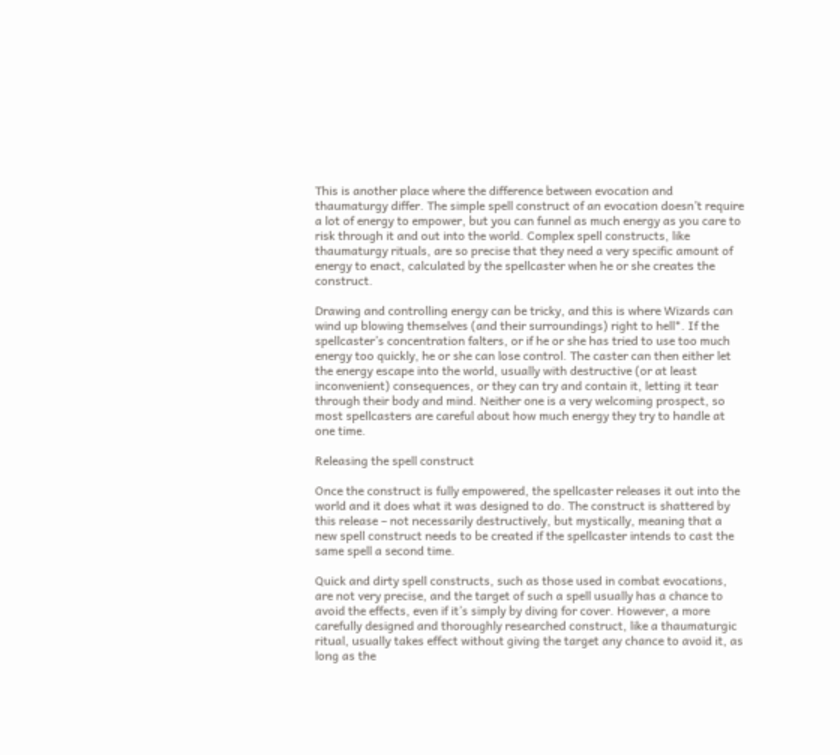This is another place where the difference between evocation and thaumaturgy differ. The simple spell construct of an evocation doesn’t require a lot of energy to empower, but you can funnel as much energy as you care to risk through it and out into the world. Complex spell constructs, like thaumaturgy rituals, are so precise that they need a very specific amount of energy to enact, calculated by the spellcaster when he or she creates the construct.

Drawing and controlling energy can be tricky, and this is where Wizards can wind up blowing themselves (and their surroundings) right to hell*. If the spellcaster’s concentration falters, or if he or she has tried to use too much energy too quickly, he or she can lose control. The caster can then either let the energy escape into the world, usually with destructive (or at least inconvenient) consequences, or they can try and contain it, letting it tear through their body and mind. Neither one is a very welcoming prospect, so most spellcasters are careful about how much energy they try to handle at one time.

Releasing the spell construct

Once the construct is fully empowered, the spellcaster releases it out into the world and it does what it was designed to do. The construct is shattered by this release – not necessarily destructively, but mystically, meaning that a new spell construct needs to be created if the spellcaster intends to cast the same spell a second time.

Quick and dirty spell constructs, such as those used in combat evocations, are not very precise, and the target of such a spell usually has a chance to avoid the effects, even if it’s simply by diving for cover. However, a more carefully designed and thoroughly researched construct, like a thaumaturgic ritual, usually takes effect without giving the target any chance to avoid it, as long as the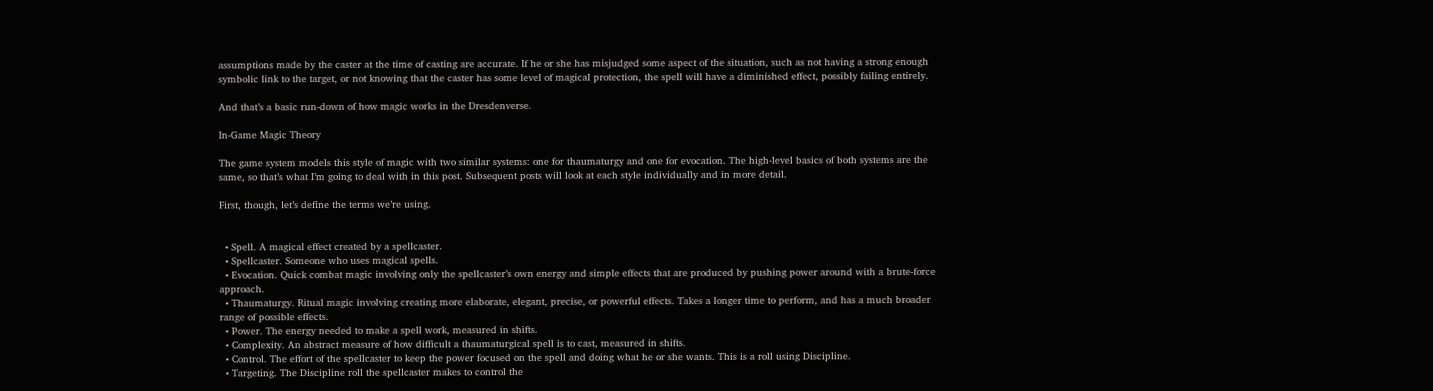assumptions made by the caster at the time of casting are accurate. If he or she has misjudged some aspect of the situation, such as not having a strong enough symbolic link to the target, or not knowing that the caster has some level of magical protection, the spell will have a diminished effect, possibly failing entirely.

And that’s a basic run-down of how magic works in the Dresdenverse.

In-Game Magic Theory

The game system models this style of magic with two similar systems: one for thaumaturgy and one for evocation. The high-level basics of both systems are the same, so that’s what I’m going to deal with in this post. Subsequent posts will look at each style individually and in more detail.

First, though, let’s define the terms we’re using.


  • Spell. A magical effect created by a spellcaster.
  • Spellcaster. Someone who uses magical spells.
  • Evocation. Quick combat magic involving only the spellcaster’s own energy and simple effects that are produced by pushing power around with a brute-force approach.
  • Thaumaturgy. Ritual magic involving creating more elaborate, elegant, precise, or powerful effects. Takes a longer time to perform, and has a much broader range of possible effects.
  • Power. The energy needed to make a spell work, measured in shifts.
  • Complexity. An abstract measure of how difficult a thaumaturgical spell is to cast, measured in shifts.
  • Control. The effort of the spellcaster to keep the power focused on the spell and doing what he or she wants. This is a roll using Discipline.
  • Targeting. The Discipline roll the spellcaster makes to control the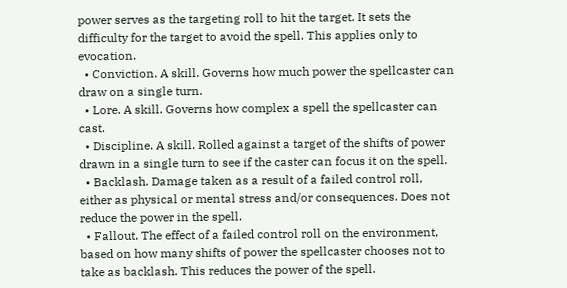power serves as the targeting roll to hit the target. It sets the difficulty for the target to avoid the spell. This applies only to evocation.
  • Conviction. A skill. Governs how much power the spellcaster can draw on a single turn.
  • Lore. A skill. Governs how complex a spell the spellcaster can cast.
  • Discipline. A skill. Rolled against a target of the shifts of power drawn in a single turn to see if the caster can focus it on the spell.
  • Backlash. Damage taken as a result of a failed control roll, either as physical or mental stress and/or consequences. Does not reduce the power in the spell.
  • Fallout. The effect of a failed control roll on the environment, based on how many shifts of power the spellcaster chooses not to take as backlash. This reduces the power of the spell.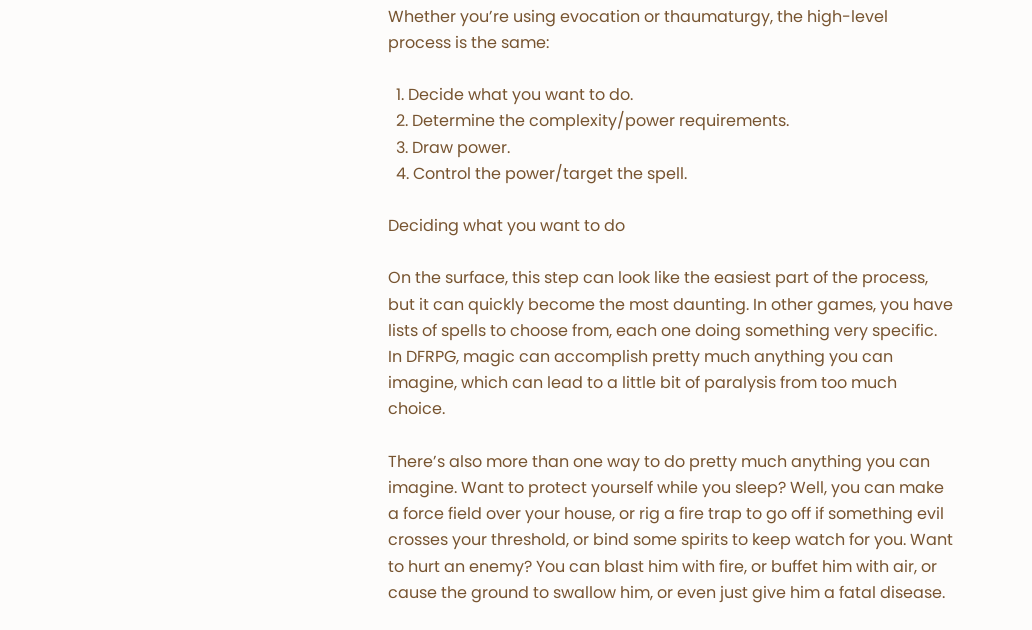Whether you’re using evocation or thaumaturgy, the high-level process is the same:

  1. Decide what you want to do.
  2. Determine the complexity/power requirements.
  3. Draw power.
  4. Control the power/target the spell.

Deciding what you want to do

On the surface, this step can look like the easiest part of the process, but it can quickly become the most daunting. In other games, you have lists of spells to choose from, each one doing something very specific. In DFRPG, magic can accomplish pretty much anything you can imagine, which can lead to a little bit of paralysis from too much choice.

There’s also more than one way to do pretty much anything you can imagine. Want to protect yourself while you sleep? Well, you can make a force field over your house, or rig a fire trap to go off if something evil crosses your threshold, or bind some spirits to keep watch for you. Want to hurt an enemy? You can blast him with fire, or buffet him with air, or cause the ground to swallow him, or even just give him a fatal disease.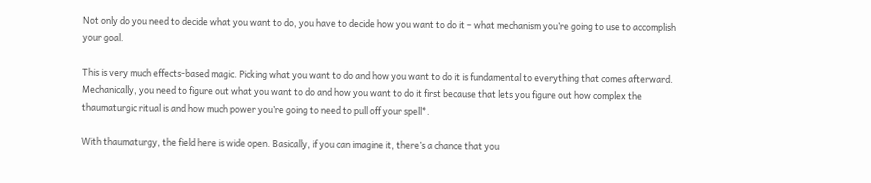Not only do you need to decide what you want to do, you have to decide how you want to do it – what mechanism you’re going to use to accomplish your goal.

This is very much effects-based magic. Picking what you want to do and how you want to do it is fundamental to everything that comes afterward. Mechanically, you need to figure out what you want to do and how you want to do it first because that lets you figure out how complex the thaumaturgic ritual is and how much power you’re going to need to pull off your spell*.

With thaumaturgy, the field here is wide open. Basically, if you can imagine it, there’s a chance that you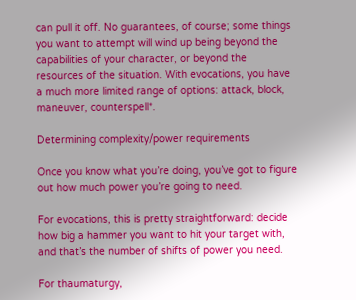can pull it off. No guarantees, of course; some things you want to attempt will wind up being beyond the capabilities of your character, or beyond the resources of the situation. With evocations, you have a much more limited range of options: attack, block, maneuver, counterspell*.

Determining complexity/power requirements

Once you know what you’re doing, you’ve got to figure out how much power you’re going to need.

For evocations, this is pretty straightforward: decide how big a hammer you want to hit your target with, and that’s the number of shifts of power you need.

For thaumaturgy,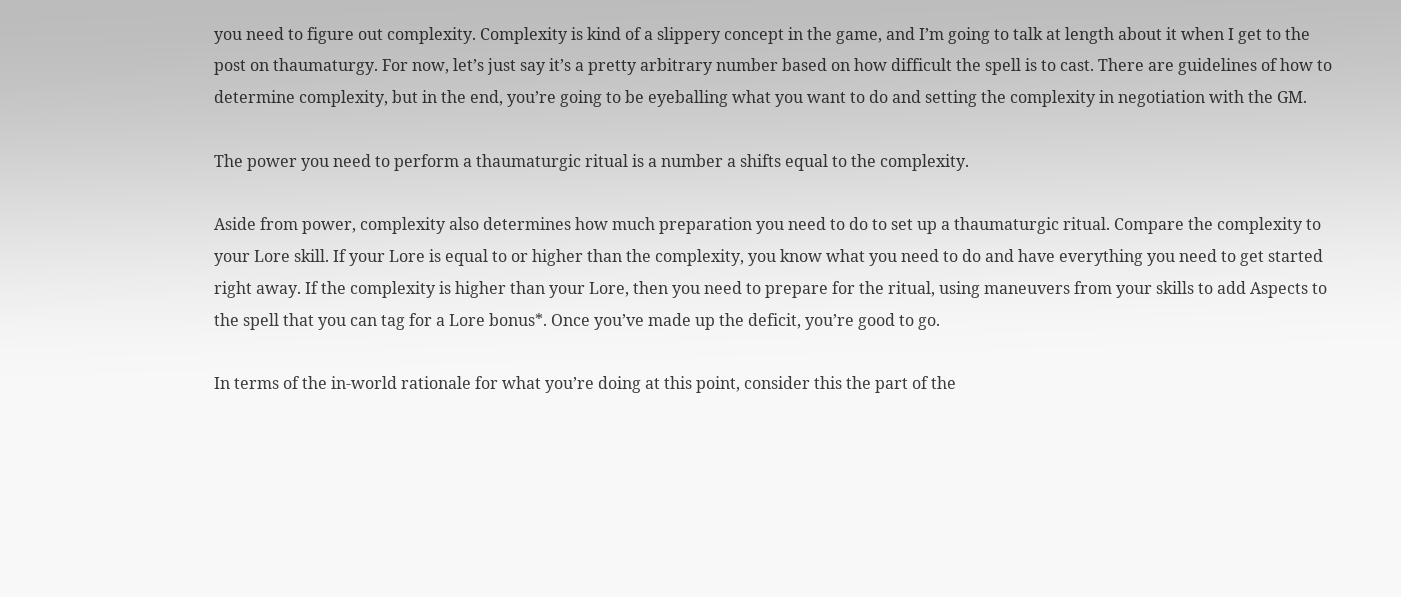you need to figure out complexity. Complexity is kind of a slippery concept in the game, and I’m going to talk at length about it when I get to the post on thaumaturgy. For now, let’s just say it’s a pretty arbitrary number based on how difficult the spell is to cast. There are guidelines of how to determine complexity, but in the end, you’re going to be eyeballing what you want to do and setting the complexity in negotiation with the GM.

The power you need to perform a thaumaturgic ritual is a number a shifts equal to the complexity.

Aside from power, complexity also determines how much preparation you need to do to set up a thaumaturgic ritual. Compare the complexity to your Lore skill. If your Lore is equal to or higher than the complexity, you know what you need to do and have everything you need to get started right away. If the complexity is higher than your Lore, then you need to prepare for the ritual, using maneuvers from your skills to add Aspects to the spell that you can tag for a Lore bonus*. Once you’ve made up the deficit, you’re good to go.

In terms of the in-world rationale for what you’re doing at this point, consider this the part of the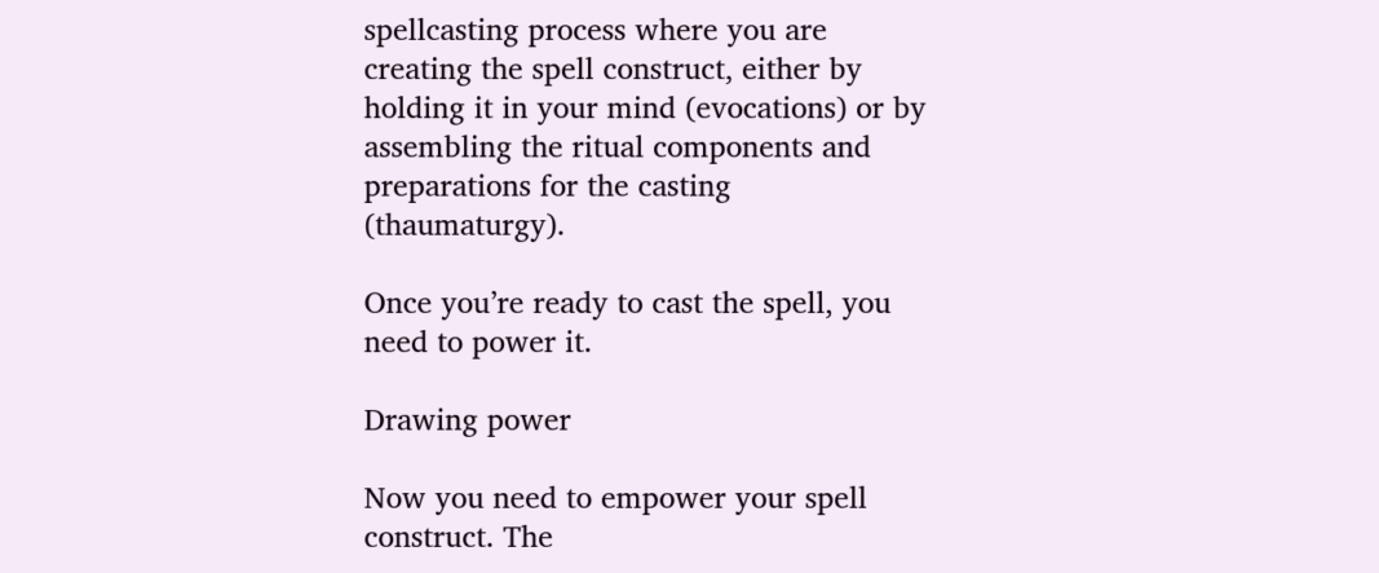spellcasting process where you are creating the spell construct, either by holding it in your mind (evocations) or by assembling the ritual components and preparations for the casting (thaumaturgy).

Once you’re ready to cast the spell, you need to power it.

Drawing power

Now you need to empower your spell construct. The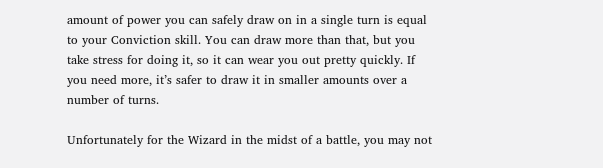amount of power you can safely draw on in a single turn is equal to your Conviction skill. You can draw more than that, but you take stress for doing it, so it can wear you out pretty quickly. If you need more, it’s safer to draw it in smaller amounts over a number of turns.

Unfortunately for the Wizard in the midst of a battle, you may not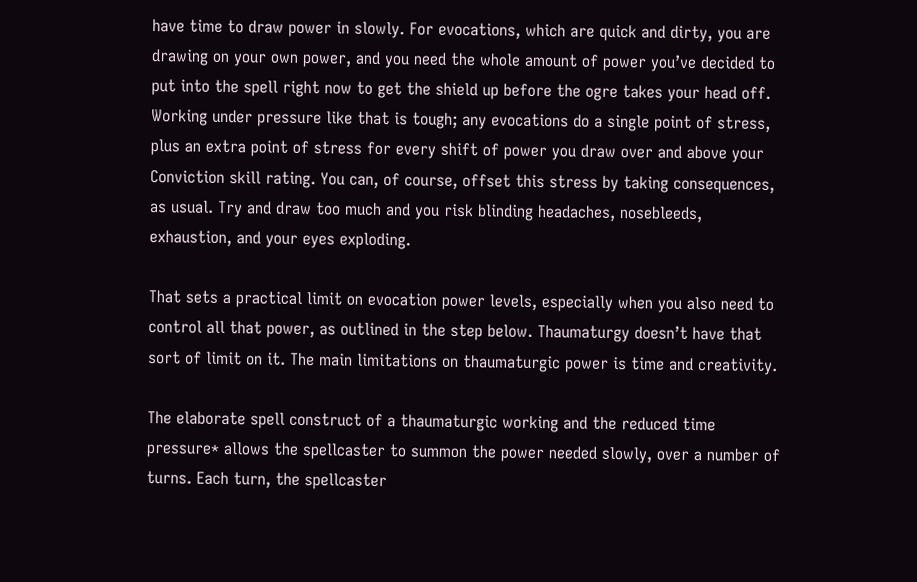have time to draw power in slowly. For evocations, which are quick and dirty, you are drawing on your own power, and you need the whole amount of power you’ve decided to put into the spell right now to get the shield up before the ogre takes your head off. Working under pressure like that is tough; any evocations do a single point of stress, plus an extra point of stress for every shift of power you draw over and above your Conviction skill rating. You can, of course, offset this stress by taking consequences, as usual. Try and draw too much and you risk blinding headaches, nosebleeds, exhaustion, and your eyes exploding.

That sets a practical limit on evocation power levels, especially when you also need to control all that power, as outlined in the step below. Thaumaturgy doesn’t have that sort of limit on it. The main limitations on thaumaturgic power is time and creativity.

The elaborate spell construct of a thaumaturgic working and the reduced time pressure* allows the spellcaster to summon the power needed slowly, over a number of turns. Each turn, the spellcaster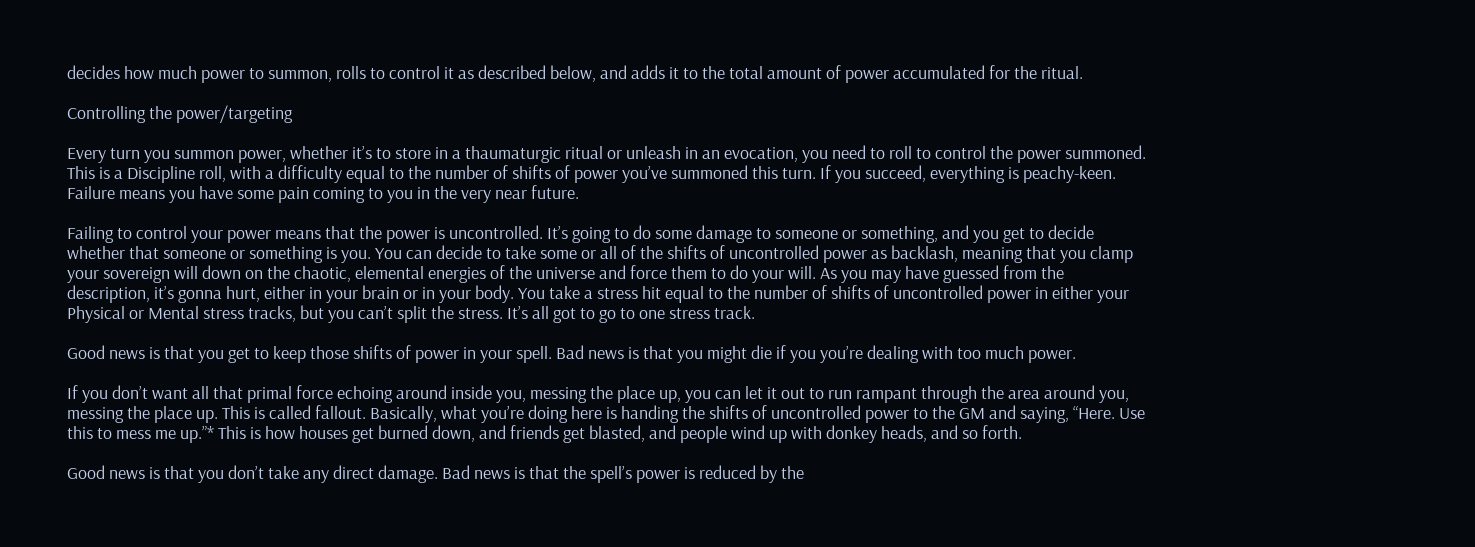decides how much power to summon, rolls to control it as described below, and adds it to the total amount of power accumulated for the ritual.

Controlling the power/targeting

Every turn you summon power, whether it’s to store in a thaumaturgic ritual or unleash in an evocation, you need to roll to control the power summoned. This is a Discipline roll, with a difficulty equal to the number of shifts of power you’ve summoned this turn. If you succeed, everything is peachy-keen. Failure means you have some pain coming to you in the very near future.

Failing to control your power means that the power is uncontrolled. It’s going to do some damage to someone or something, and you get to decide whether that someone or something is you. You can decide to take some or all of the shifts of uncontrolled power as backlash, meaning that you clamp your sovereign will down on the chaotic, elemental energies of the universe and force them to do your will. As you may have guessed from the description, it’s gonna hurt, either in your brain or in your body. You take a stress hit equal to the number of shifts of uncontrolled power in either your Physical or Mental stress tracks, but you can’t split the stress. It’s all got to go to one stress track.

Good news is that you get to keep those shifts of power in your spell. Bad news is that you might die if you you’re dealing with too much power.

If you don’t want all that primal force echoing around inside you, messing the place up, you can let it out to run rampant through the area around you, messing the place up. This is called fallout. Basically, what you’re doing here is handing the shifts of uncontrolled power to the GM and saying, “Here. Use this to mess me up.”* This is how houses get burned down, and friends get blasted, and people wind up with donkey heads, and so forth.

Good news is that you don’t take any direct damage. Bad news is that the spell’s power is reduced by the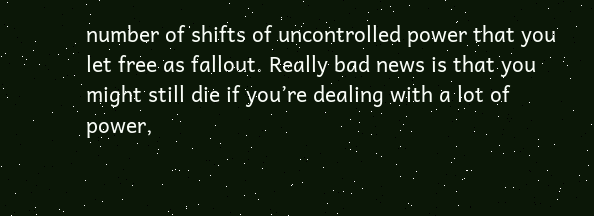number of shifts of uncontrolled power that you let free as fallout. Really bad news is that you might still die if you’re dealing with a lot of power,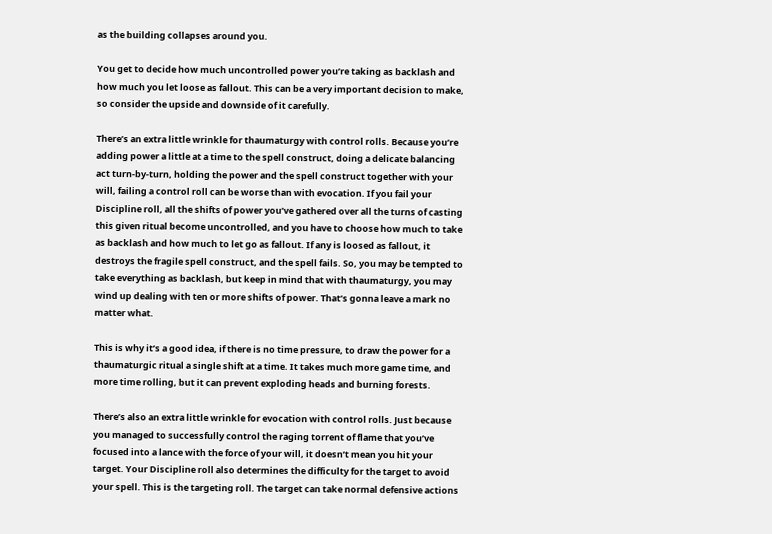as the building collapses around you.

You get to decide how much uncontrolled power you’re taking as backlash and how much you let loose as fallout. This can be a very important decision to make, so consider the upside and downside of it carefully.

There’s an extra little wrinkle for thaumaturgy with control rolls. Because you’re adding power a little at a time to the spell construct, doing a delicate balancing act turn-by-turn, holding the power and the spell construct together with your will, failing a control roll can be worse than with evocation. If you fail your Discipline roll, all the shifts of power you’ve gathered over all the turns of casting this given ritual become uncontrolled, and you have to choose how much to take as backlash and how much to let go as fallout. If any is loosed as fallout, it destroys the fragile spell construct, and the spell fails. So, you may be tempted to take everything as backlash, but keep in mind that with thaumaturgy, you may wind up dealing with ten or more shifts of power. That’s gonna leave a mark no matter what.

This is why it’s a good idea, if there is no time pressure, to draw the power for a thaumaturgic ritual a single shift at a time. It takes much more game time, and more time rolling, but it can prevent exploding heads and burning forests.

There’s also an extra little wrinkle for evocation with control rolls. Just because you managed to successfully control the raging torrent of flame that you’ve focused into a lance with the force of your will, it doesn’t mean you hit your target. Your Discipline roll also determines the difficulty for the target to avoid your spell. This is the targeting roll. The target can take normal defensive actions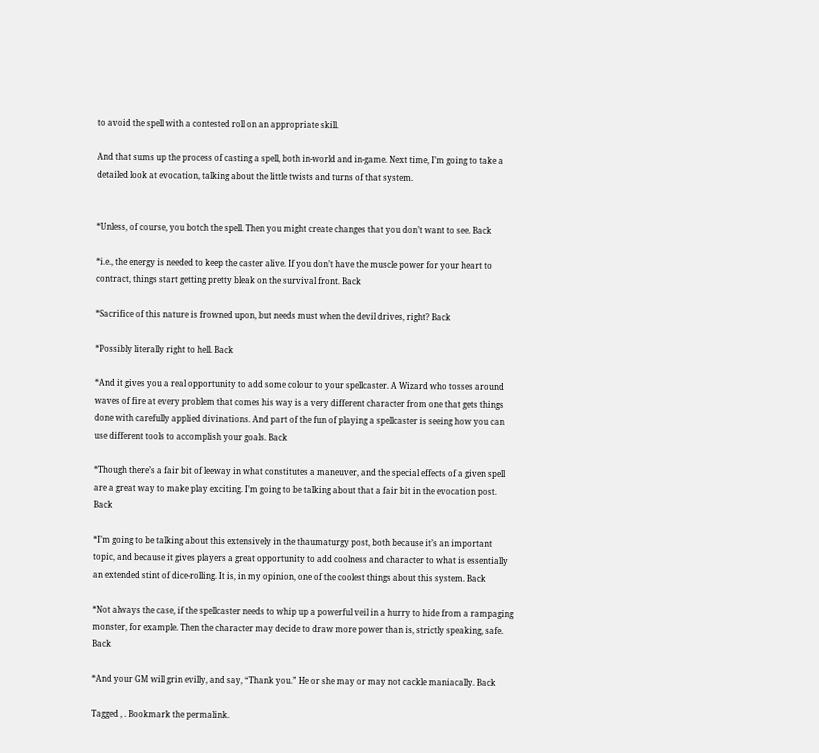to avoid the spell with a contested roll on an appropriate skill.

And that sums up the process of casting a spell, both in-world and in-game. Next time, I’m going to take a detailed look at evocation, talking about the little twists and turns of that system.


*Unless, of course, you botch the spell. Then you might create changes that you don’t want to see. Back

*i.e., the energy is needed to keep the caster alive. If you don’t have the muscle power for your heart to contract, things start getting pretty bleak on the survival front. Back

*Sacrifice of this nature is frowned upon, but needs must when the devil drives, right? Back

*Possibly literally right to hell. Back

*And it gives you a real opportunity to add some colour to your spellcaster. A Wizard who tosses around waves of fire at every problem that comes his way is a very different character from one that gets things done with carefully applied divinations. And part of the fun of playing a spellcaster is seeing how you can use different tools to accomplish your goals. Back

*Though there’s a fair bit of leeway in what constitutes a maneuver, and the special effects of a given spell are a great way to make play exciting. I’m going to be talking about that a fair bit in the evocation post. Back

*I’m going to be talking about this extensively in the thaumaturgy post, both because it’s an important topic, and because it gives players a great opportunity to add coolness and character to what is essentially an extended stint of dice-rolling. It is, in my opinion, one of the coolest things about this system. Back

*Not always the case, if the spellcaster needs to whip up a powerful veil in a hurry to hide from a rampaging monster, for example. Then the character may decide to draw more power than is, strictly speaking, safe. Back

*And your GM will grin evilly, and say, “Thank you.” He or she may or may not cackle maniacally. Back

Tagged , . Bookmark the permalink.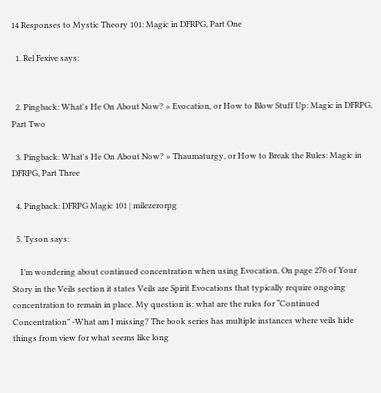14 Responses to Mystic Theory 101: Magic in DFRPG, Part One

  1. Rel Fexive says:


  2. Pingback: What's He On About Now? » Evocation, or How to Blow Stuff Up: Magic in DFRPG, Part Two

  3. Pingback: What's He On About Now? » Thaumaturgy, or How to Break the Rules: Magic in DFRPG, Part Three

  4. Pingback: DFRPG Magic 101 | milezerorpg

  5. Tyson says:

    I’m wondering about continued concentration when using Evocation. On page 276 of Your Story in the Veils section it states Veils are Spirit Evocations that typically require ongoing concentration to remain in place. My question is: what are the rules for “Continued Concentration” -What am I missing? The book series has multiple instances where veils hide things from view for what seems like long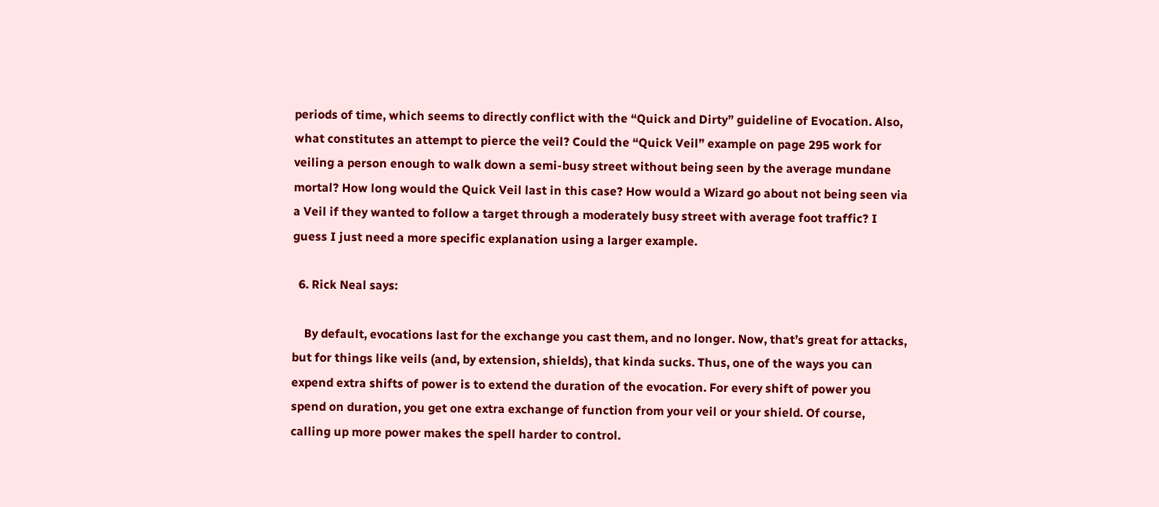periods of time, which seems to directly conflict with the “Quick and Dirty” guideline of Evocation. Also, what constitutes an attempt to pierce the veil? Could the “Quick Veil” example on page 295 work for veiling a person enough to walk down a semi-busy street without being seen by the average mundane mortal? How long would the Quick Veil last in this case? How would a Wizard go about not being seen via a Veil if they wanted to follow a target through a moderately busy street with average foot traffic? I guess I just need a more specific explanation using a larger example.

  6. Rick Neal says:

    By default, evocations last for the exchange you cast them, and no longer. Now, that’s great for attacks, but for things like veils (and, by extension, shields), that kinda sucks. Thus, one of the ways you can expend extra shifts of power is to extend the duration of the evocation. For every shift of power you spend on duration, you get one extra exchange of function from your veil or your shield. Of course, calling up more power makes the spell harder to control.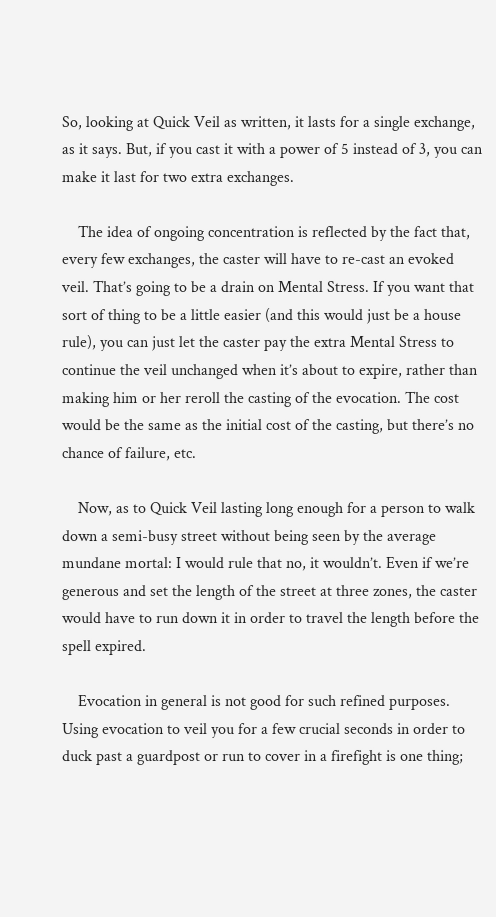So, looking at Quick Veil as written, it lasts for a single exchange, as it says. But, if you cast it with a power of 5 instead of 3, you can make it last for two extra exchanges.

    The idea of ongoing concentration is reflected by the fact that, every few exchanges, the caster will have to re-cast an evoked veil. That’s going to be a drain on Mental Stress. If you want that sort of thing to be a little easier (and this would just be a house rule), you can just let the caster pay the extra Mental Stress to continue the veil unchanged when it’s about to expire, rather than making him or her reroll the casting of the evocation. The cost would be the same as the initial cost of the casting, but there’s no chance of failure, etc.

    Now, as to Quick Veil lasting long enough for a person to walk down a semi-busy street without being seen by the average mundane mortal: I would rule that no, it wouldn’t. Even if we’re generous and set the length of the street at three zones, the caster would have to run down it in order to travel the length before the spell expired.

    Evocation in general is not good for such refined purposes. Using evocation to veil you for a few crucial seconds in order to duck past a guardpost or run to cover in a firefight is one thing;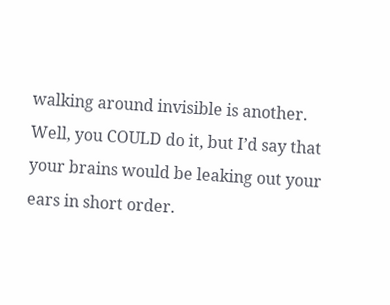walking around invisible is another. Well, you COULD do it, but I’d say that your brains would be leaking out your ears in short order.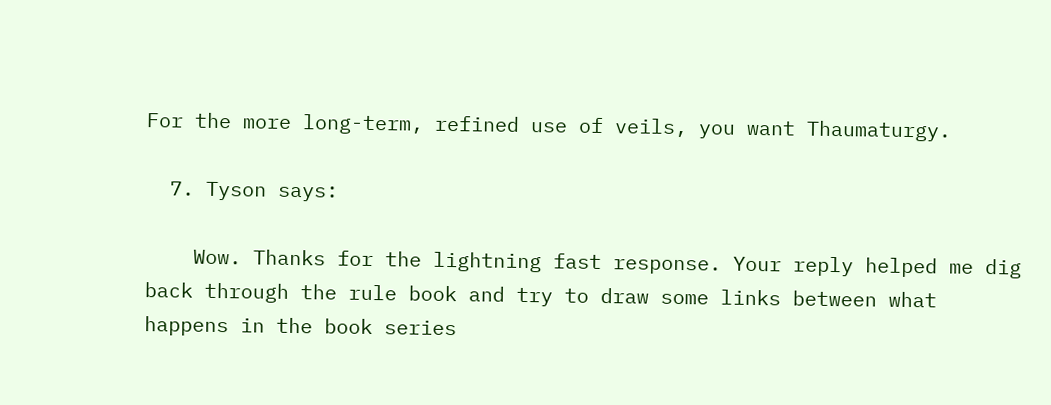For the more long-term, refined use of veils, you want Thaumaturgy.

  7. Tyson says:

    Wow. Thanks for the lightning fast response. Your reply helped me dig back through the rule book and try to draw some links between what happens in the book series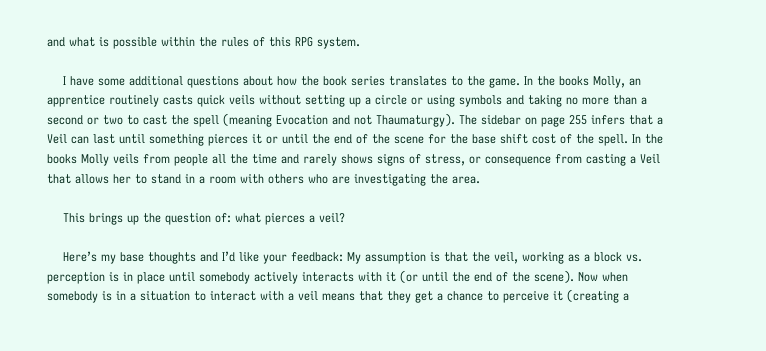and what is possible within the rules of this RPG system.

    I have some additional questions about how the book series translates to the game. In the books Molly, an apprentice routinely casts quick veils without setting up a circle or using symbols and taking no more than a second or two to cast the spell (meaning Evocation and not Thaumaturgy). The sidebar on page 255 infers that a Veil can last until something pierces it or until the end of the scene for the base shift cost of the spell. In the books Molly veils from people all the time and rarely shows signs of stress, or consequence from casting a Veil that allows her to stand in a room with others who are investigating the area.

    This brings up the question of: what pierces a veil?

    Here’s my base thoughts and I’d like your feedback: My assumption is that the veil, working as a block vs. perception is in place until somebody actively interacts with it (or until the end of the scene). Now when somebody is in a situation to interact with a veil means that they get a chance to perceive it (creating a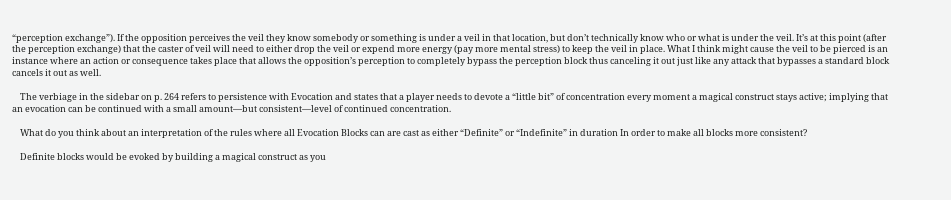“perception exchange”). If the opposition perceives the veil they know somebody or something is under a veil in that location, but don’t technically know who or what is under the veil. It’s at this point (after the perception exchange) that the caster of veil will need to either drop the veil or expend more energy (pay more mental stress) to keep the veil in place. What I think might cause the veil to be pierced is an instance where an action or consequence takes place that allows the opposition’s perception to completely bypass the perception block thus canceling it out just like any attack that bypasses a standard block cancels it out as well.

    The verbiage in the sidebar on p. 264 refers to persistence with Evocation and states that a player needs to devote a “little bit” of concentration every moment a magical construct stays active; implying that an evocation can be continued with a small amount—but consistent—level of continued concentration.

    What do you think about an interpretation of the rules where all Evocation Blocks can are cast as either “Definite” or “Indefinite” in duration In order to make all blocks more consistent?

    Definite blocks would be evoked by building a magical construct as you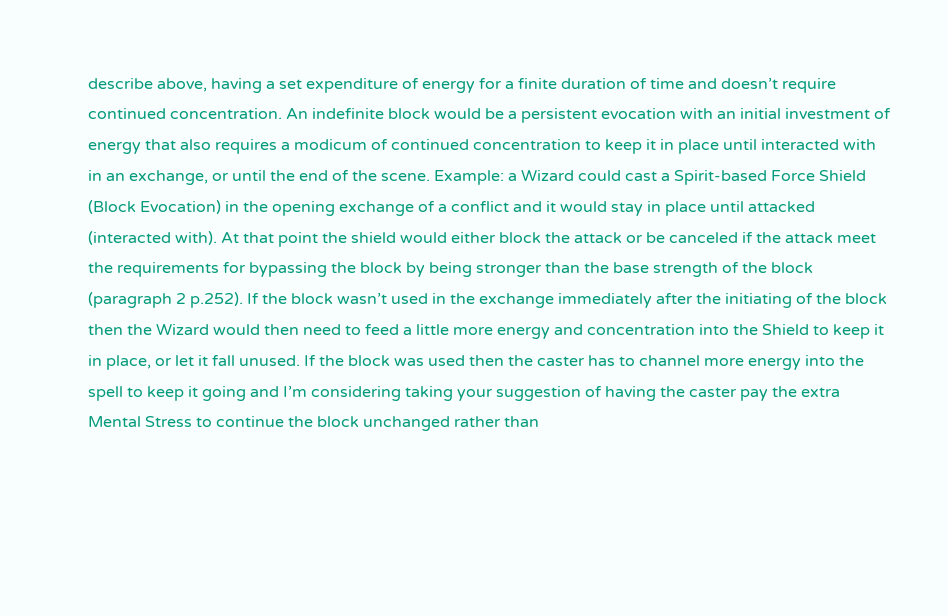describe above, having a set expenditure of energy for a finite duration of time and doesn’t require continued concentration. An indefinite block would be a persistent evocation with an initial investment of energy that also requires a modicum of continued concentration to keep it in place until interacted with in an exchange, or until the end of the scene. Example: a Wizard could cast a Spirit-based Force Shield (Block Evocation) in the opening exchange of a conflict and it would stay in place until attacked (interacted with). At that point the shield would either block the attack or be canceled if the attack meet the requirements for bypassing the block by being stronger than the base strength of the block (paragraph 2 p.252). If the block wasn’t used in the exchange immediately after the initiating of the block then the Wizard would then need to feed a little more energy and concentration into the Shield to keep it in place, or let it fall unused. If the block was used then the caster has to channel more energy into the spell to keep it going and I’m considering taking your suggestion of having the caster pay the extra Mental Stress to continue the block unchanged rather than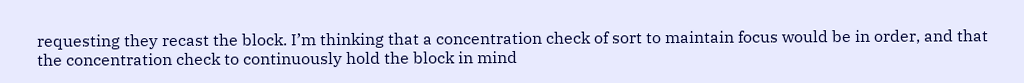requesting they recast the block. I’m thinking that a concentration check of sort to maintain focus would be in order, and that the concentration check to continuously hold the block in mind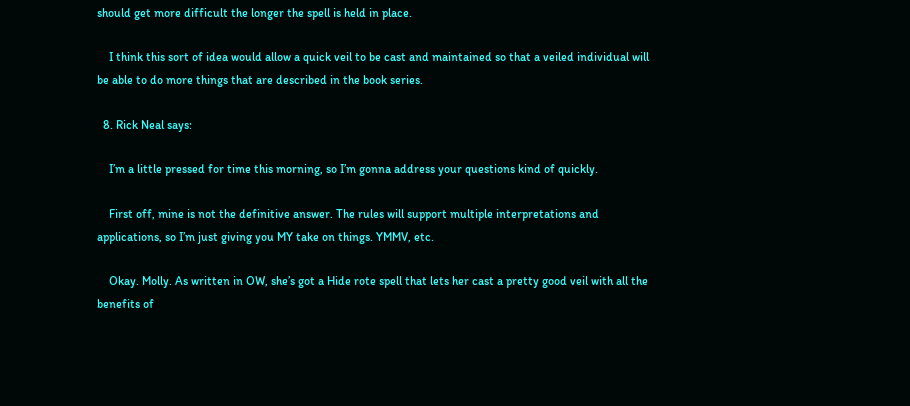should get more difficult the longer the spell is held in place.

    I think this sort of idea would allow a quick veil to be cast and maintained so that a veiled individual will be able to do more things that are described in the book series.

  8. Rick Neal says:

    I’m a little pressed for time this morning, so I’m gonna address your questions kind of quickly.

    First off, mine is not the definitive answer. The rules will support multiple interpretations and applications, so I’m just giving you MY take on things. YMMV, etc.

    Okay. Molly. As written in OW, she’s got a Hide rote spell that lets her cast a pretty good veil with all the benefits of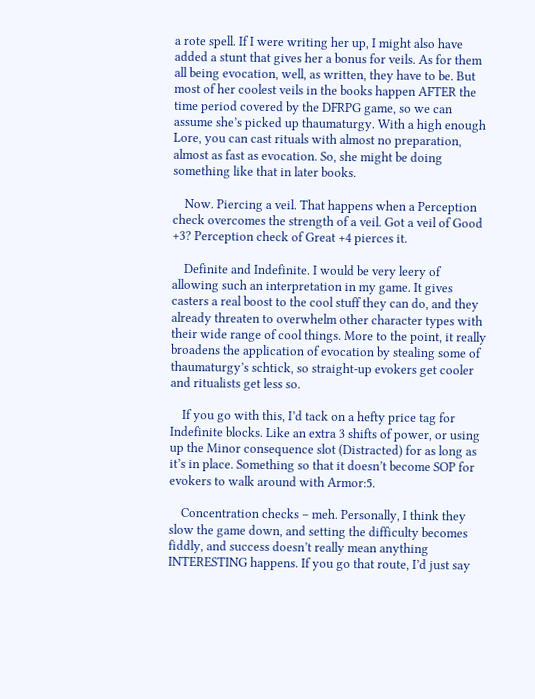a rote spell. If I were writing her up, I might also have added a stunt that gives her a bonus for veils. As for them all being evocation, well, as written, they have to be. But most of her coolest veils in the books happen AFTER the time period covered by the DFRPG game, so we can assume she’s picked up thaumaturgy. With a high enough Lore, you can cast rituals with almost no preparation, almost as fast as evocation. So, she might be doing something like that in later books.

    Now. Piercing a veil. That happens when a Perception check overcomes the strength of a veil. Got a veil of Good +3? Perception check of Great +4 pierces it.

    Definite and Indefinite. I would be very leery of allowing such an interpretation in my game. It gives casters a real boost to the cool stuff they can do, and they already threaten to overwhelm other character types with their wide range of cool things. More to the point, it really broadens the application of evocation by stealing some of thaumaturgy’s schtick, so straight-up evokers get cooler and ritualists get less so.

    If you go with this, I’d tack on a hefty price tag for Indefinite blocks. Like an extra 3 shifts of power, or using up the Minor consequence slot (Distracted) for as long as it’s in place. Something so that it doesn’t become SOP for evokers to walk around with Armor:5.

    Concentration checks – meh. Personally, I think they slow the game down, and setting the difficulty becomes fiddly, and success doesn’t really mean anything INTERESTING happens. If you go that route, I’d just say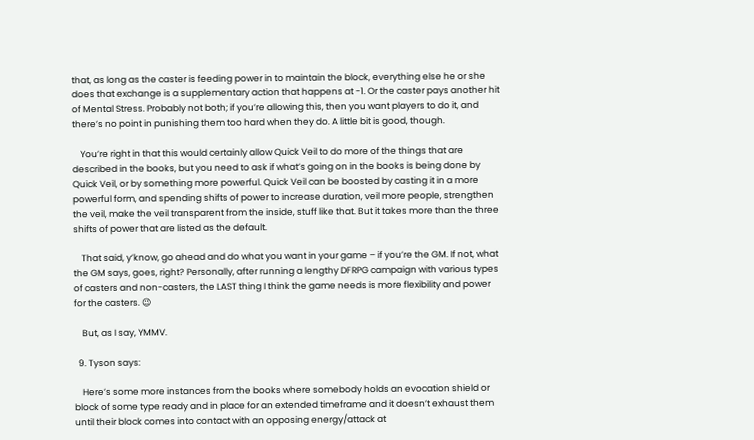that, as long as the caster is feeding power in to maintain the block, everything else he or she does that exchange is a supplementary action that happens at -1. Or the caster pays another hit of Mental Stress. Probably not both; if you’re allowing this, then you want players to do it, and there’s no point in punishing them too hard when they do. A little bit is good, though.

    You’re right in that this would certainly allow Quick Veil to do more of the things that are described in the books, but you need to ask if what’s going on in the books is being done by Quick Veil, or by something more powerful. Quick Veil can be boosted by casting it in a more powerful form, and spending shifts of power to increase duration, veil more people, strengthen the veil, make the veil transparent from the inside, stuff like that. But it takes more than the three shifts of power that are listed as the default.

    That said, y’know, go ahead and do what you want in your game – if you’re the GM. If not, what the GM says, goes, right? Personally, after running a lengthy DFRPG campaign with various types of casters and non-casters, the LAST thing I think the game needs is more flexibility and power for the casters. 😉

    But, as I say, YMMV.

  9. Tyson says:

    Here’s some more instances from the books where somebody holds an evocation shield or block of some type ready and in place for an extended timeframe and it doesn’t exhaust them until their block comes into contact with an opposing energy/attack at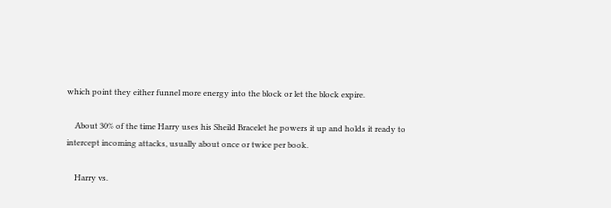which point they either funnel more energy into the block or let the block expire.

    About 30% of the time Harry uses his Sheild Bracelet he powers it up and holds it ready to intercept incoming attacks, usually about once or twice per book.

    Harry vs.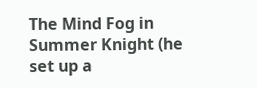The Mind Fog in Summer Knight (he set up a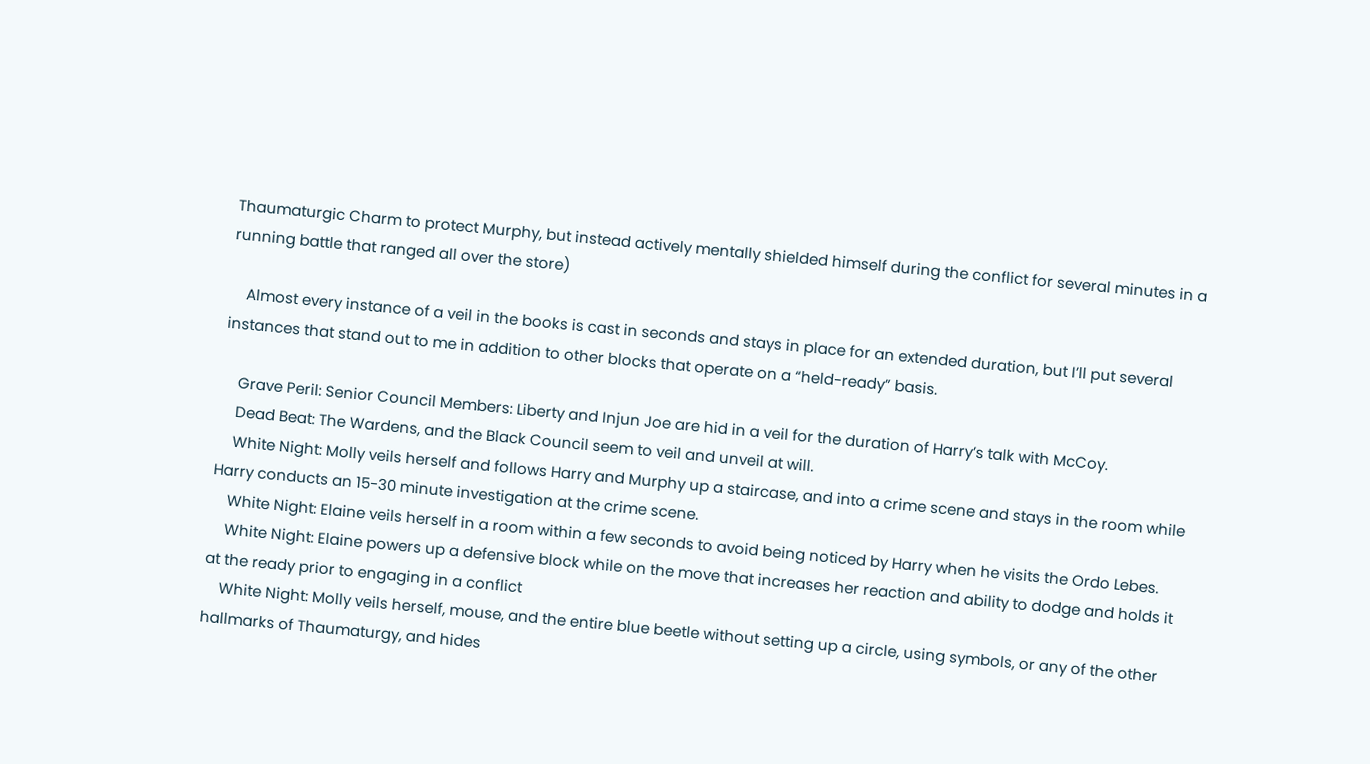Thaumaturgic Charm to protect Murphy, but instead actively mentally shielded himself during the conflict for several minutes in a running battle that ranged all over the store)

    Almost every instance of a veil in the books is cast in seconds and stays in place for an extended duration, but I’ll put several instances that stand out to me in addition to other blocks that operate on a “held-ready” basis.

    Grave Peril: Senior Council Members: Liberty and Injun Joe are hid in a veil for the duration of Harry’s talk with McCoy.
    Dead Beat: The Wardens, and the Black Council seem to veil and unveil at will.
    White Night: Molly veils herself and follows Harry and Murphy up a staircase, and into a crime scene and stays in the room while Harry conducts an 15-30 minute investigation at the crime scene.
    White Night: Elaine veils herself in a room within a few seconds to avoid being noticed by Harry when he visits the Ordo Lebes.
    White Night: Elaine powers up a defensive block while on the move that increases her reaction and ability to dodge and holds it at the ready prior to engaging in a conflict
    White Night: Molly veils herself, mouse, and the entire blue beetle without setting up a circle, using symbols, or any of the other hallmarks of Thaumaturgy, and hides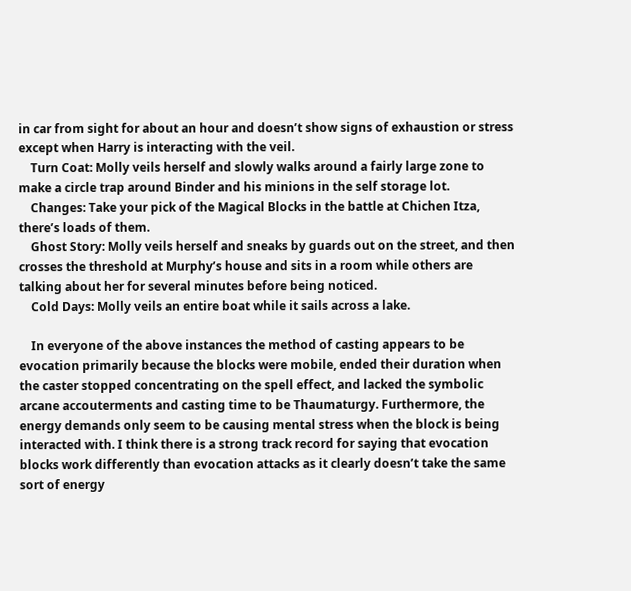in car from sight for about an hour and doesn’t show signs of exhaustion or stress except when Harry is interacting with the veil.
    Turn Coat: Molly veils herself and slowly walks around a fairly large zone to make a circle trap around Binder and his minions in the self storage lot.
    Changes: Take your pick of the Magical Blocks in the battle at Chichen Itza, there’s loads of them.
    Ghost Story: Molly veils herself and sneaks by guards out on the street, and then crosses the threshold at Murphy’s house and sits in a room while others are talking about her for several minutes before being noticed.
    Cold Days: Molly veils an entire boat while it sails across a lake.

    In everyone of the above instances the method of casting appears to be evocation primarily because the blocks were mobile, ended their duration when the caster stopped concentrating on the spell effect, and lacked the symbolic arcane accouterments and casting time to be Thaumaturgy. Furthermore, the energy demands only seem to be causing mental stress when the block is being interacted with. I think there is a strong track record for saying that evocation blocks work differently than evocation attacks as it clearly doesn’t take the same sort of energy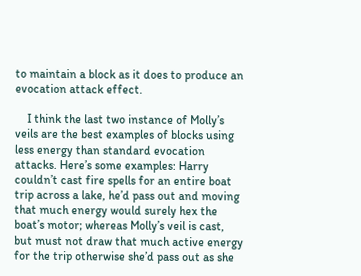to maintain a block as it does to produce an evocation attack effect.

    I think the last two instance of Molly’s veils are the best examples of blocks using less energy than standard evocation attacks. Here’s some examples: Harry couldn’t cast fire spells for an entire boat trip across a lake, he’d pass out and moving that much energy would surely hex the boat’s motor; whereas Molly’s veil is cast, but must not draw that much active energy for the trip otherwise she’d pass out as she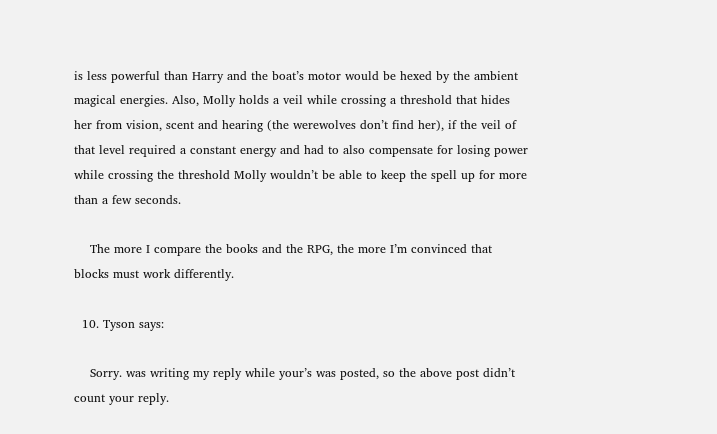is less powerful than Harry and the boat’s motor would be hexed by the ambient magical energies. Also, Molly holds a veil while crossing a threshold that hides her from vision, scent and hearing (the werewolves don’t find her), if the veil of that level required a constant energy and had to also compensate for losing power while crossing the threshold Molly wouldn’t be able to keep the spell up for more than a few seconds.

    The more I compare the books and the RPG, the more I’m convinced that blocks must work differently.

  10. Tyson says:

    Sorry. was writing my reply while your’s was posted, so the above post didn’t count your reply.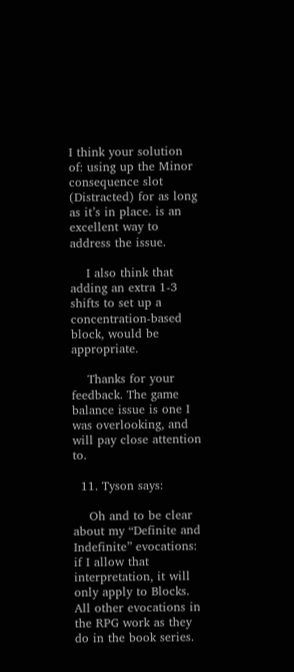I think your solution of: using up the Minor consequence slot (Distracted) for as long as it’s in place. is an excellent way to address the issue.

    I also think that adding an extra 1-3 shifts to set up a concentration-based block, would be appropriate.

    Thanks for your feedback. The game balance issue is one I was overlooking, and will pay close attention to.

  11. Tyson says:

    Oh and to be clear about my “Definite and Indefinite” evocations: if I allow that interpretation, it will only apply to Blocks. All other evocations in the RPG work as they do in the book series.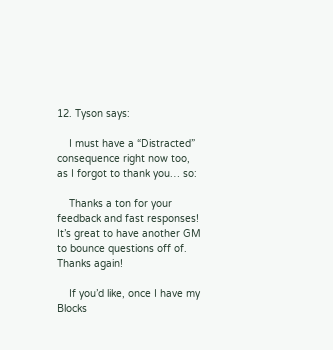12. Tyson says:

    I must have a “Distracted” consequence right now too, as I forgot to thank you… so:

    Thanks a ton for your feedback and fast responses! It’s great to have another GM to bounce questions off of. Thanks again!

    If you’d like, once I have my Blocks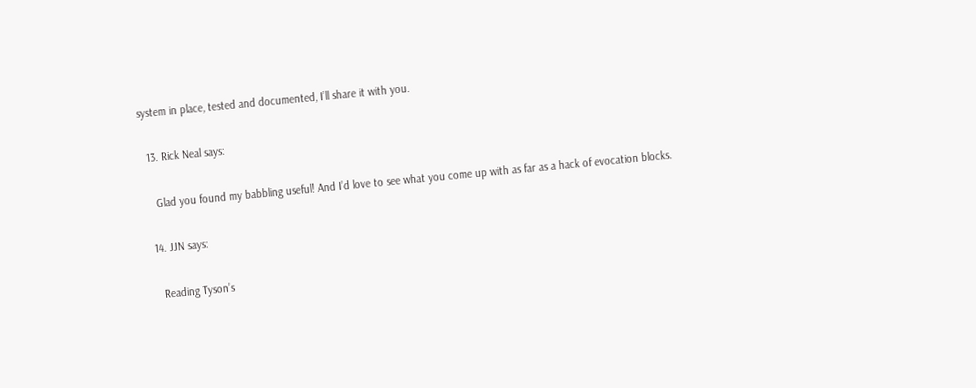system in place, tested and documented, I’ll share it with you.

  13. Rick Neal says:

    Glad you found my babbling useful! And I’d love to see what you come up with as far as a hack of evocation blocks.

  14. JJN says:

    Reading Tyson’s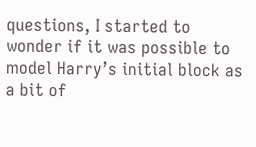questions, I started to wonder if it was possible to model Harry’s initial block as a bit of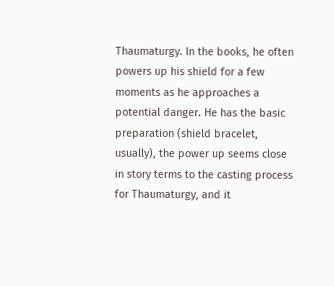Thaumaturgy. In the books, he often powers up his shield for a few moments as he approaches a potential danger. He has the basic preparation (shield bracelet, usually), the power up seems close in story terms to the casting process for Thaumaturgy, and it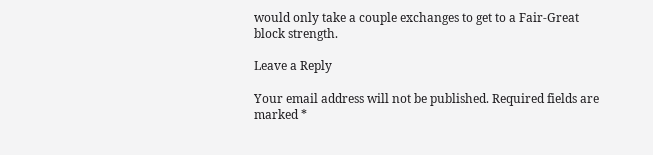would only take a couple exchanges to get to a Fair-Great block strength.

Leave a Reply

Your email address will not be published. Required fields are marked *